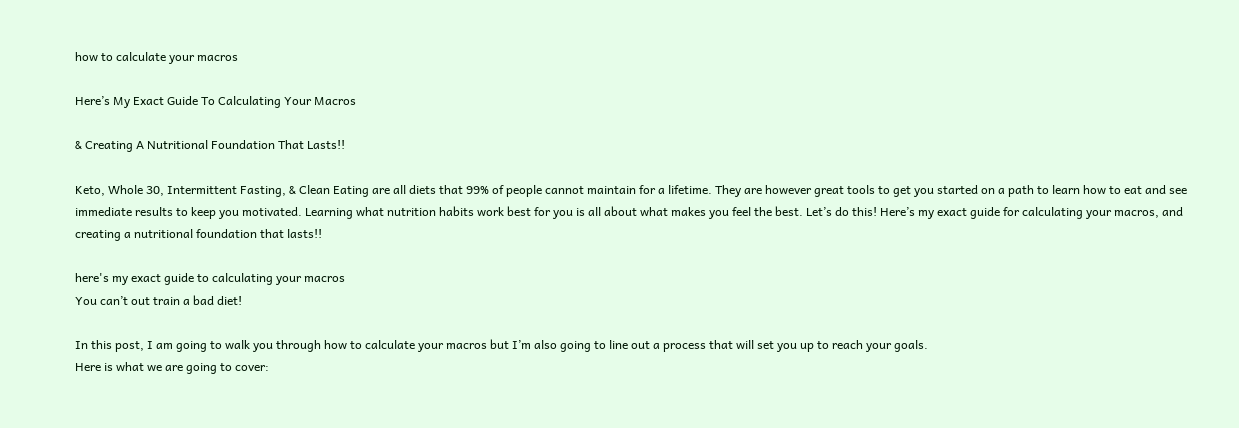how to calculate your macros

Here’s My Exact Guide To Calculating Your Macros

& Creating A Nutritional Foundation That Lasts!!

Keto, Whole 30, Intermittent Fasting, & Clean Eating are all diets that 99% of people cannot maintain for a lifetime. They are however great tools to get you started on a path to learn how to eat and see immediate results to keep you motivated. Learning what nutrition habits work best for you is all about what makes you feel the best. Let’s do this! Here’s my exact guide for calculating your macros, and creating a nutritional foundation that lasts!!

here's my exact guide to calculating your macros
You can’t out train a bad diet!

In this post, I am going to walk you through how to calculate your macros but I’m also going to line out a process that will set you up to reach your goals.
Here is what we are going to cover: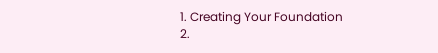1. Creating Your Foundation
2.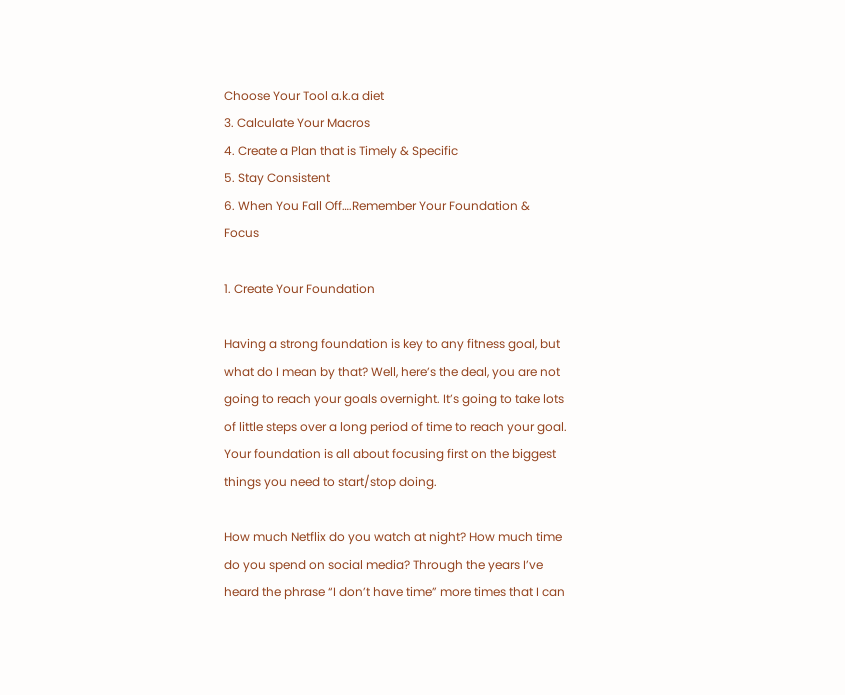Choose Your Tool a.k.a diet
3. Calculate Your Macros
4. Create a Plan that is Timely & Specific
5. Stay Consistent
6. When You Fall Off….Remember Your Foundation & Focus

1. Create Your Foundation

Having a strong foundation is key to any fitness goal, but what do I mean by that? Well, here’s the deal, you are not going to reach your goals overnight. It’s going to take lots of little steps over a long period of time to reach your goal. Your foundation is all about focusing first on the biggest things you need to start/stop doing.

How much Netflix do you watch at night? How much time do you spend on social media? Through the years I’ve heard the phrase “I don’t have time” more times that I can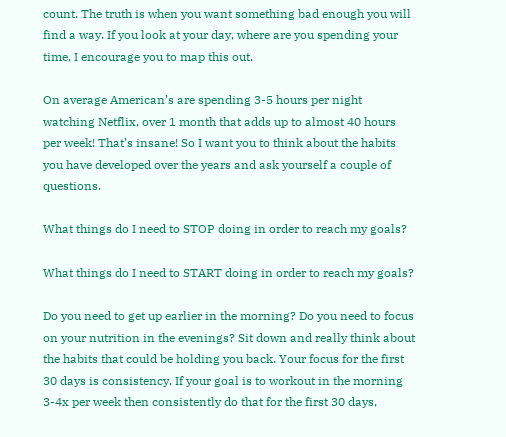count. The truth is when you want something bad enough you will find a way. If you look at your day, where are you spending your time, I encourage you to map this out.

On average American’s are spending 3-5 hours per night watching Netflix, over 1 month that adds up to almost 40 hours per week! That’s insane! So I want you to think about the habits you have developed over the years and ask yourself a couple of questions.

What things do I need to STOP doing in order to reach my goals?

What things do I need to START doing in order to reach my goals?

Do you need to get up earlier in the morning? Do you need to focus on your nutrition in the evenings? Sit down and really think about the habits that could be holding you back. Your focus for the first 30 days is consistency. If your goal is to workout in the morning 3-4x per week then consistently do that for the first 30 days,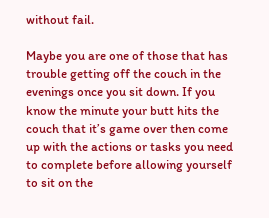without fail.

Maybe you are one of those that has trouble getting off the couch in the evenings once you sit down. If you know the minute your butt hits the couch that it’s game over then come up with the actions or tasks you need to complete before allowing yourself to sit on the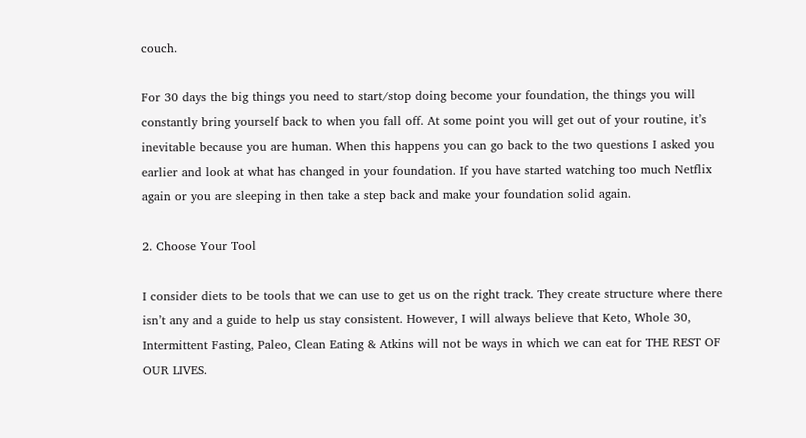couch.

For 30 days the big things you need to start/stop doing become your foundation, the things you will constantly bring yourself back to when you fall off. At some point you will get out of your routine, it’s inevitable because you are human. When this happens you can go back to the two questions I asked you earlier and look at what has changed in your foundation. If you have started watching too much Netflix again or you are sleeping in then take a step back and make your foundation solid again.

2. Choose Your Tool

I consider diets to be tools that we can use to get us on the right track. They create structure where there isn’t any and a guide to help us stay consistent. However, I will always believe that Keto, Whole 30, Intermittent Fasting, Paleo, Clean Eating & Atkins will not be ways in which we can eat for THE REST OF OUR LIVES.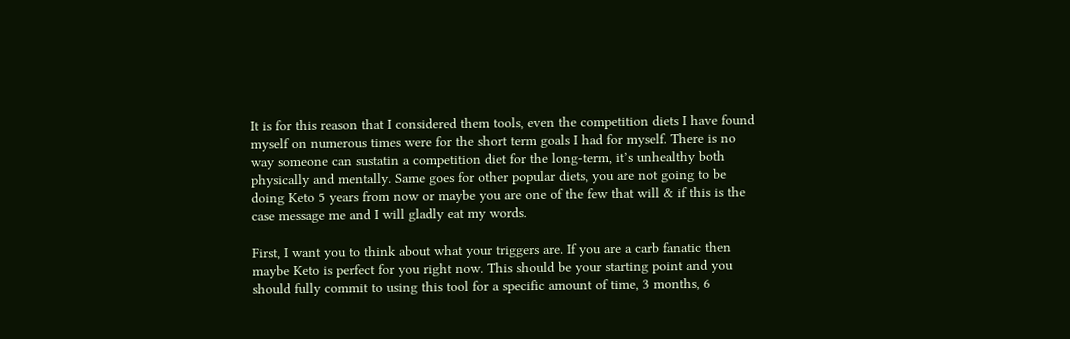It is for this reason that I considered them tools, even the competition diets I have found myself on numerous times were for the short term goals I had for myself. There is no way someone can sustatin a competition diet for the long-term, it’s unhealthy both physically and mentally. Same goes for other popular diets, you are not going to be doing Keto 5 years from now or maybe you are one of the few that will & if this is the case message me and I will gladly eat my words.

First, I want you to think about what your triggers are. If you are a carb fanatic then maybe Keto is perfect for you right now. This should be your starting point and you should fully commit to using this tool for a specific amount of time, 3 months, 6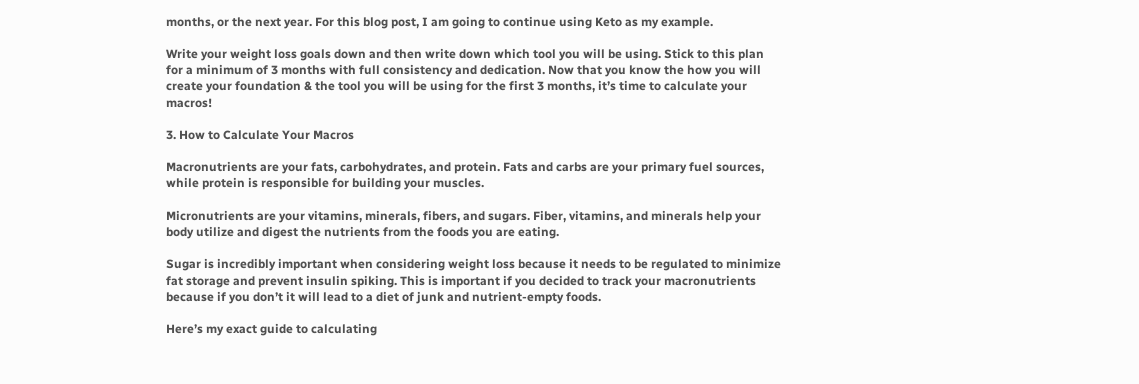months, or the next year. For this blog post, I am going to continue using Keto as my example.

Write your weight loss goals down and then write down which tool you will be using. Stick to this plan for a minimum of 3 months with full consistency and dedication. Now that you know the how you will create your foundation & the tool you will be using for the first 3 months, it’s time to calculate your macros!

3. How to Calculate Your Macros

Macronutrients are your fats, carbohydrates, and protein. Fats and carbs are your primary fuel sources, while protein is responsible for building your muscles.

Micronutrients are your vitamins, minerals, fibers, and sugars. Fiber, vitamins, and minerals help your body utilize and digest the nutrients from the foods you are eating.

Sugar is incredibly important when considering weight loss because it needs to be regulated to minimize fat storage and prevent insulin spiking. This is important if you decided to track your macronutrients because if you don’t it will lead to a diet of junk and nutrient-empty foods.

Here’s my exact guide to calculating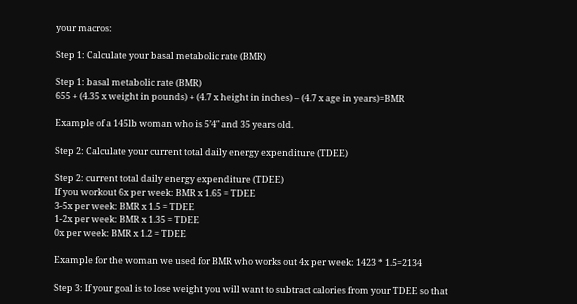your macros:

Step 1: Calculate your basal metabolic rate (BMR)

Step 1: basal metabolic rate (BMR)
655 + (4.35 x weight in pounds) + (4.7 x height in inches) – (4.7 x age in years)=BMR

Example of a 145lb woman who is 5’4″ and 35 years old.

Step 2: Calculate your current total daily energy expenditure (TDEE)

Step 2: current total daily energy expenditure (TDEE)
If you workout 6x per week: BMR x 1.65 = TDEE
3-5x per week: BMR x 1.5 = TDEE
1-2x per week: BMR x 1.35 = TDEE
0x per week: BMR x 1.2 = TDEE

Example for the woman we used for BMR who works out 4x per week: 1423 * 1.5=2134

Step 3: If your goal is to lose weight you will want to subtract calories from your TDEE so that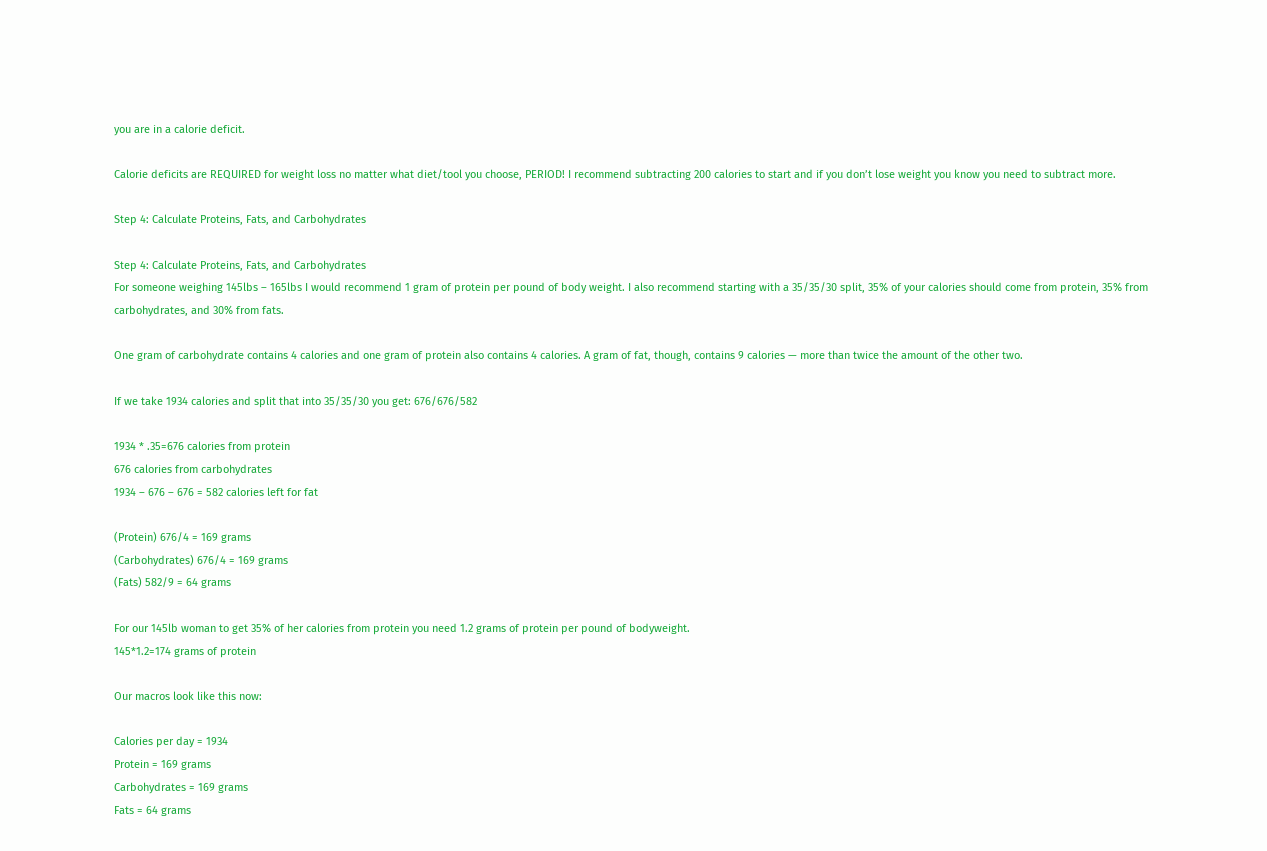you are in a calorie deficit.

Calorie deficits are REQUIRED for weight loss no matter what diet/tool you choose, PERIOD! I recommend subtracting 200 calories to start and if you don’t lose weight you know you need to subtract more.

Step 4: Calculate Proteins, Fats, and Carbohydrates

Step 4: Calculate Proteins, Fats, and Carbohydrates
For someone weighing 145lbs – 165lbs I would recommend 1 gram of protein per pound of body weight. I also recommend starting with a 35/35/30 split, 35% of your calories should come from protein, 35% from carbohydrates, and 30% from fats.

One gram of carbohydrate contains 4 calories and one gram of protein also contains 4 calories. A gram of fat, though, contains 9 calories — more than twice the amount of the other two.

If we take 1934 calories and split that into 35/35/30 you get: 676/676/582

1934 * .35=676 calories from protein
676 calories from carbohydrates
1934 – 676 – 676 = 582 calories left for fat

(Protein) 676/4 = 169 grams
(Carbohydrates) 676/4 = 169 grams
(Fats) 582/9 = 64 grams

For our 145lb woman to get 35% of her calories from protein you need 1.2 grams of protein per pound of bodyweight.
145*1.2=174 grams of protein

Our macros look like this now:

Calories per day = 1934
Protein = 169 grams
Carbohydrates = 169 grams
Fats = 64 grams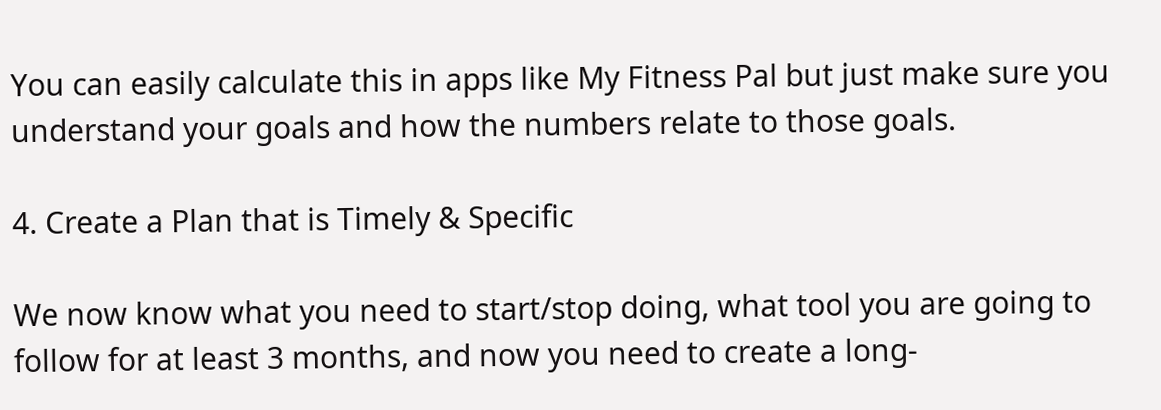You can easily calculate this in apps like My Fitness Pal but just make sure you understand your goals and how the numbers relate to those goals.

4. Create a Plan that is Timely & Specific

We now know what you need to start/stop doing, what tool you are going to follow for at least 3 months, and now you need to create a long-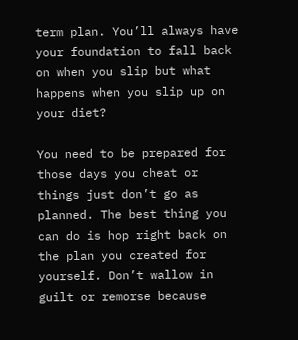term plan. You’ll always have your foundation to fall back on when you slip but what happens when you slip up on your diet?

You need to be prepared for those days you cheat or things just don’t go as planned. The best thing you can do is hop right back on the plan you created for yourself. Don’t wallow in guilt or remorse because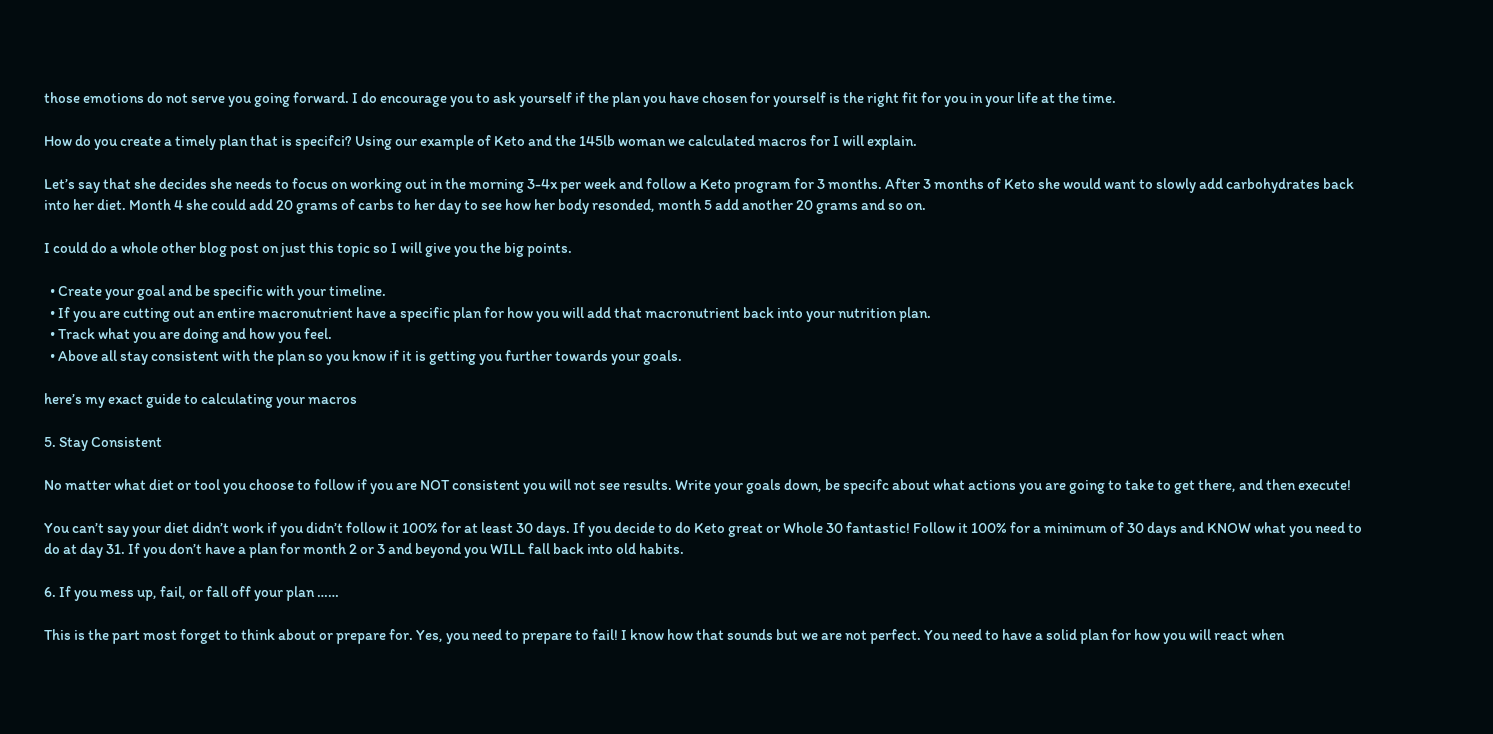those emotions do not serve you going forward. I do encourage you to ask yourself if the plan you have chosen for yourself is the right fit for you in your life at the time.

How do you create a timely plan that is specifci? Using our example of Keto and the 145lb woman we calculated macros for I will explain.

Let’s say that she decides she needs to focus on working out in the morning 3-4x per week and follow a Keto program for 3 months. After 3 months of Keto she would want to slowly add carbohydrates back into her diet. Month 4 she could add 20 grams of carbs to her day to see how her body resonded, month 5 add another 20 grams and so on.

I could do a whole other blog post on just this topic so I will give you the big points.

  • Create your goal and be specific with your timeline.
  • If you are cutting out an entire macronutrient have a specific plan for how you will add that macronutrient back into your nutrition plan.
  • Track what you are doing and how you feel.
  • Above all stay consistent with the plan so you know if it is getting you further towards your goals.

here’s my exact guide to calculating your macros

5. Stay Consistent

No matter what diet or tool you choose to follow if you are NOT consistent you will not see results. Write your goals down, be specifc about what actions you are going to take to get there, and then execute!

You can’t say your diet didn’t work if you didn’t follow it 100% for at least 30 days. If you decide to do Keto great or Whole 30 fantastic! Follow it 100% for a minimum of 30 days and KNOW what you need to do at day 31. If you don’t have a plan for month 2 or 3 and beyond you WILL fall back into old habits.

6. If you mess up, fail, or fall off your plan ……

This is the part most forget to think about or prepare for. Yes, you need to prepare to fail! I know how that sounds but we are not perfect. You need to have a solid plan for how you will react when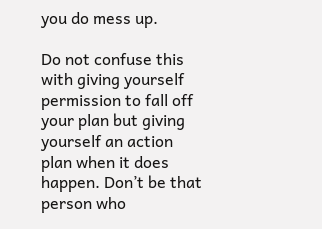you do mess up.

Do not confuse this with giving yourself permission to fall off your plan but giving yourself an action plan when it does happen. Don’t be that person who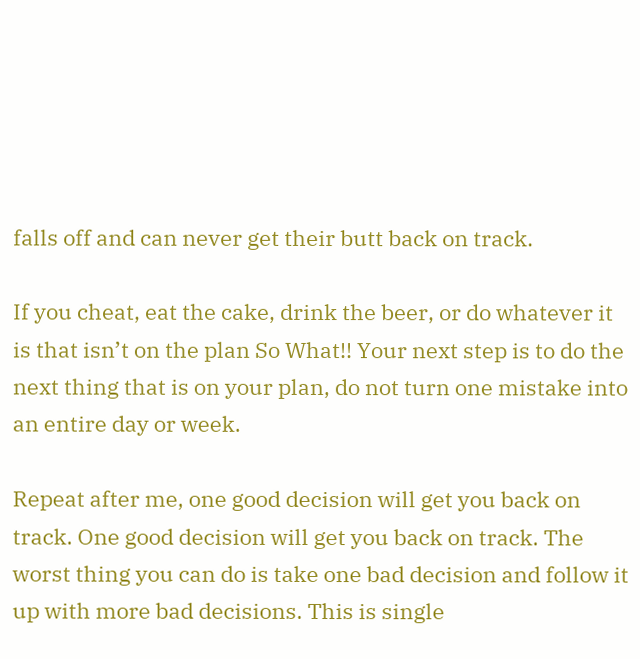falls off and can never get their butt back on track.

If you cheat, eat the cake, drink the beer, or do whatever it is that isn’t on the plan So What!! Your next step is to do the next thing that is on your plan, do not turn one mistake into an entire day or week.

Repeat after me, one good decision will get you back on track. One good decision will get you back on track. The worst thing you can do is take one bad decision and follow it up with more bad decisions. This is single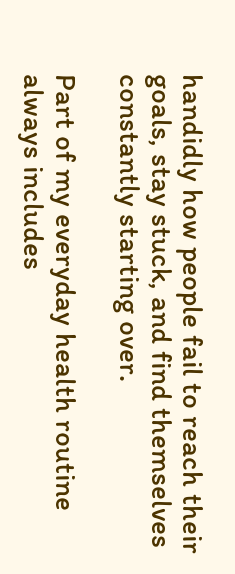handidly how people fail to reach their goals, stay stuck, and find themselves constantly starting over.

Part of my everyday health routine always includes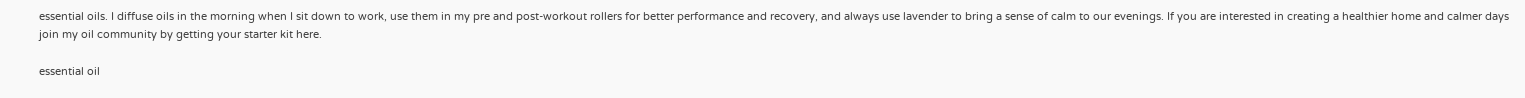essential oils. I diffuse oils in the morning when I sit down to work, use them in my pre and post-workout rollers for better performance and recovery, and always use lavender to bring a sense of calm to our evenings. If you are interested in creating a healthier home and calmer days join my oil community by getting your starter kit here.

essential oil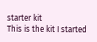starter kit
This is the kit I started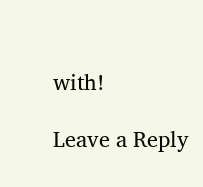with!

Leave a Reply